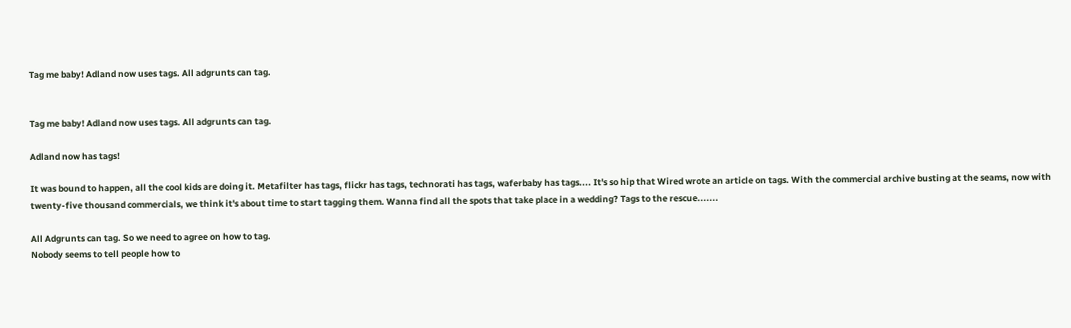Tag me baby! Adland now uses tags. All adgrunts can tag.


Tag me baby! Adland now uses tags. All adgrunts can tag.

Adland now has tags!

It was bound to happen, all the cool kids are doing it. Metafilter has tags, flickr has tags, technorati has tags, waferbaby has tags.... It's so hip that Wired wrote an article on tags. With the commercial archive busting at the seams, now with twenty-five thousand commercials, we think it's about time to start tagging them. Wanna find all the spots that take place in a wedding? Tags to the rescue.......

All Adgrunts can tag. So we need to agree on how to tag.
Nobody seems to tell people how to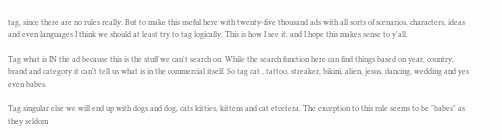tag, since there are no rules really. But to make this useful here with twenty-five thousand ads with all sorts of scenarios, characters, ideas and even languages I think we should at least try to tag logically. This is how I see it, and I hope this makes sense to y'all.

Tag what is IN the ad because this is the stuff we can't search on. While the search function here can find things based on year, country, brand and category it can't tell us what is in the commercial itself. So tag cat , tattoo, streaker, bikini, alien, jesus, dancing, wedding and yes even babes.

Tag singular else we will end up with dogs and dog, cats kitties, kittens and cat etcetera. The exception to this rule seems to be "babes" as they seldom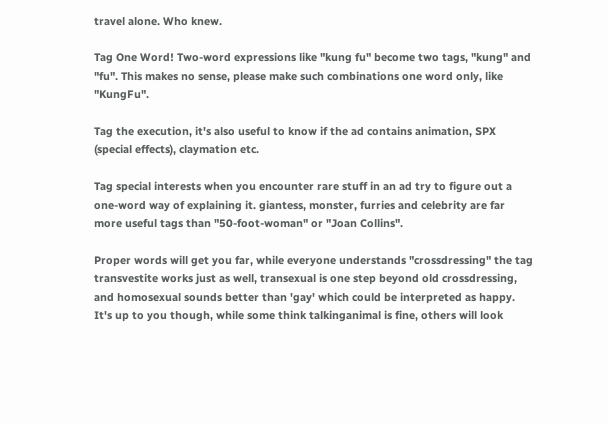travel alone. Who knew.

Tag One Word! Two-word expressions like "kung fu" become two tags, "kung" and "fu". This makes no sense, please make such combinations one word only, like "KungFu".

Tag the execution, it's also useful to know if the ad contains animation, SPX (special effects), claymation etc.

Tag special interests when you encounter rare stuff in an ad try to figure out a one-word way of explaining it. giantess, monster, furries and celebrity are far more useful tags than "50-foot-woman" or "Joan Collins".

Proper words will get you far, while everyone understands "crossdressing" the tag transvestite works just as well, transexual is one step beyond old crossdressing, and homosexual sounds better than 'gay' which could be interpreted as happy. It's up to you though, while some think talkinganimal is fine, others will look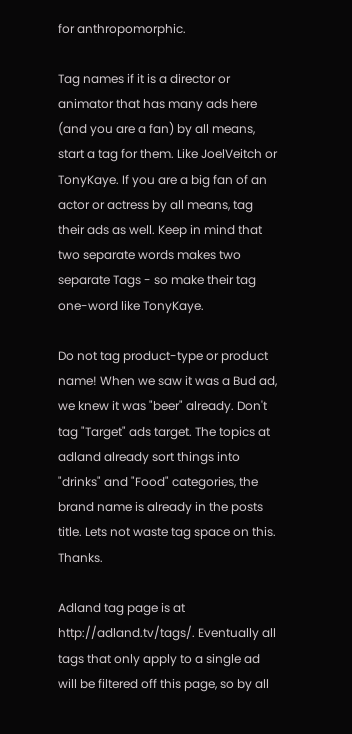for anthropomorphic.

Tag names if it is a director or animator that has many ads here (and you are a fan) by all means, start a tag for them. Like JoelVeitch or TonyKaye. If you are a big fan of an actor or actress by all means, tag their ads as well. Keep in mind that two separate words makes two separate Tags - so make their tag one-word like TonyKaye.

Do not tag product-type or product name! When we saw it was a Bud ad, we knew it was "beer" already. Don't tag "Target" ads target. The topics at adland already sort things into "drinks" and "Food" categories, the brand name is already in the posts title. Lets not waste tag space on this. Thanks.

Adland tag page is at http://adland.tv/tags/. Eventually all tags that only apply to a single ad will be filtered off this page, so by all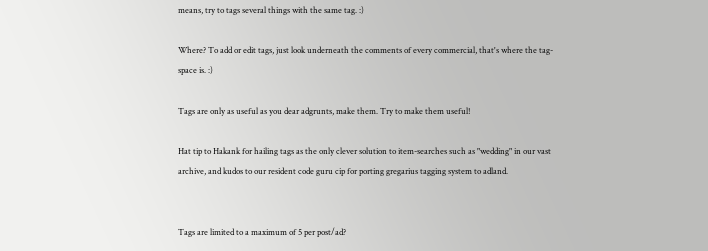means, try to tags several things with the same tag. :)

Where? To add or edit tags, just look underneath the comments of every commercial, that's where the tag-space is. :)

Tags are only as useful as you dear adgrunts, make them. Try to make them useful!

Hat tip to Hakank for hailing tags as the only clever solution to item-searches such as "wedding" in our vast archive, and kudos to our resident code guru cip for porting gregarius tagging system to adland.


Tags are limited to a maximum of 5 per post/ad?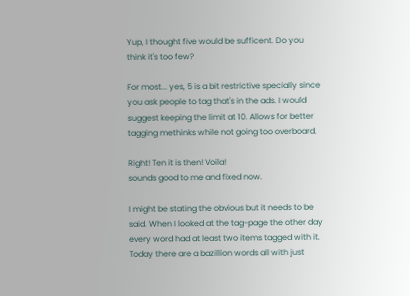Yup, I thought five would be sufficent. Do you think it's too few?

For most... yes, 5 is a bit restrictive specially since you ask people to tag that's in the ads. I would suggest keeping the limit at 10. Allows for better tagging methinks while not going too overboard.

Right! Ten it is then! Voila!
sounds good to me and fixed now.

I might be stating the obvious but it needs to be said. When I looked at the tag-page the other day every word had at least two items tagged with it. Today there are a bazillion words all with just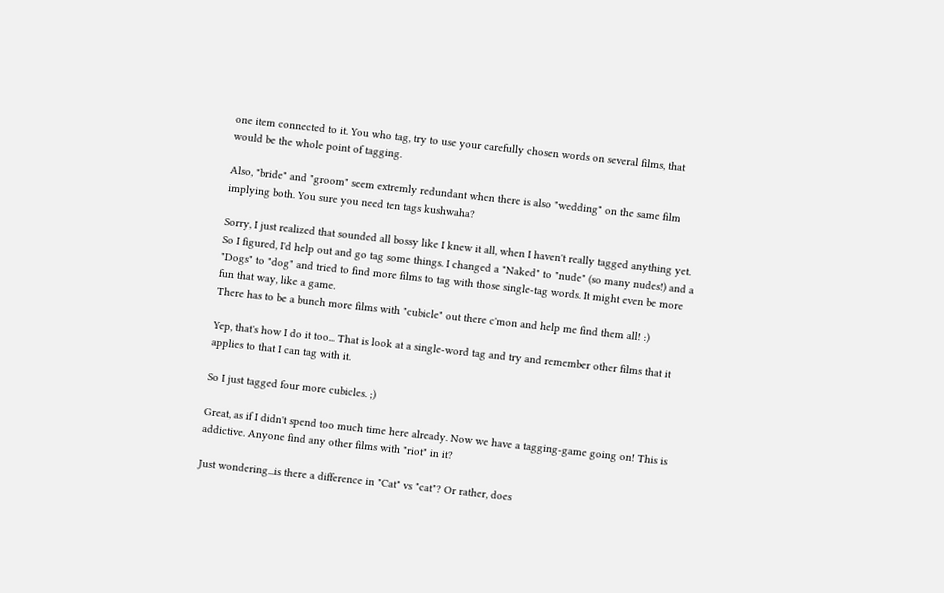one item connected to it. You who tag, try to use your carefully chosen words on several films, that would be the whole point of tagging.

Also, "bride" and "groom" seem extremly redundant when there is also "wedding" on the same film implying both. You sure you need ten tags kushwaha?

Sorry, I just realized that sounded all bossy like I knew it all, when I haven't really tagged anything yet.
So I figured, I'd help out and go tag some things. I changed a "Naked" to "nude" (so many nudes!) and a "Dogs" to "dog" and tried to find more films to tag with those single-tag words. It might even be more fun that way, like a game.
There has to be a bunch more films with "cubicle" out there c'mon and help me find them all! :)

Yep, that's how I do it too... That is look at a single-word tag and try and remember other films that it applies to that I can tag with it.

So I just tagged four more cubicles. ;)

Great, as if I didn't spend too much time here already. Now we have a tagging-game going on! This is addictive. Anyone find any other films with "riot" in it?

Just wondering...is there a difference in "Cat" vs "cat"? Or rather, does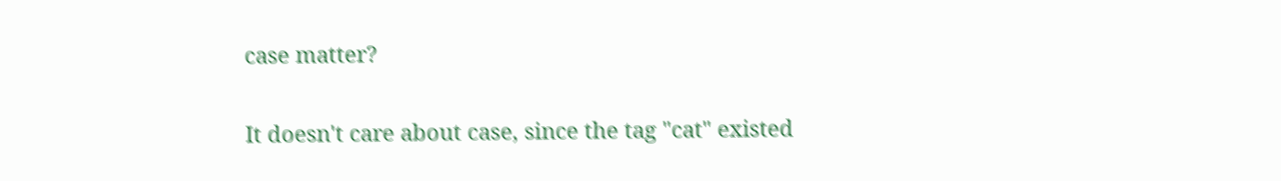case matter?

It doesn't care about case, since the tag "cat" existed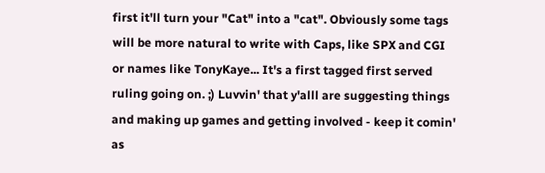first it'll turn your "Cat" into a "cat". Obviously some tags will be more natural to write with Caps, like SPX and CGI or names like TonyKaye... It's a first tagged first served ruling going on. ;) Luvvin' that y'alll are suggesting things and making up games and getting involved - keep it comin' as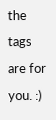the tags are for you. :)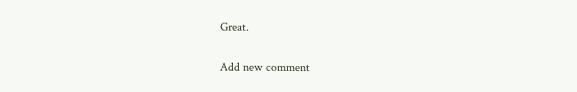Great.

Add new comment